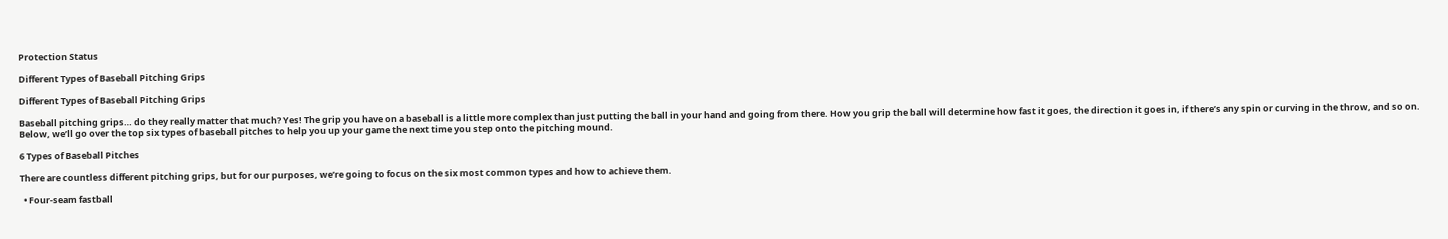Protection Status

Different Types of Baseball Pitching Grips

Different Types of Baseball Pitching Grips

Baseball pitching grips… do they really matter that much? Yes! The grip you have on a baseball is a little more complex than just putting the ball in your hand and going from there. How you grip the ball will determine how fast it goes, the direction it goes in, if there’s any spin or curving in the throw, and so on. Below, we’ll go over the top six types of baseball pitches to help you up your game the next time you step onto the pitching mound.

6 Types of Baseball Pitches

There are countless different pitching grips, but for our purposes, we’re going to focus on the six most common types and how to achieve them.

  • Four-seam fastball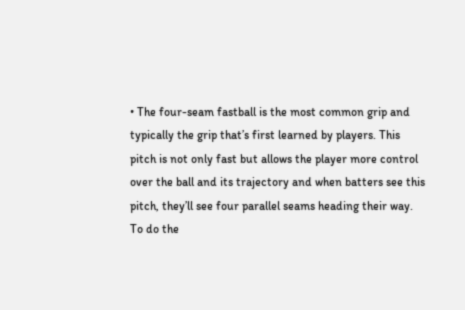• The four-seam fastball is the most common grip and typically the grip that’s first learned by players. This pitch is not only fast but allows the player more control over the ball and its trajectory and when batters see this pitch, they’ll see four parallel seams heading their way. To do the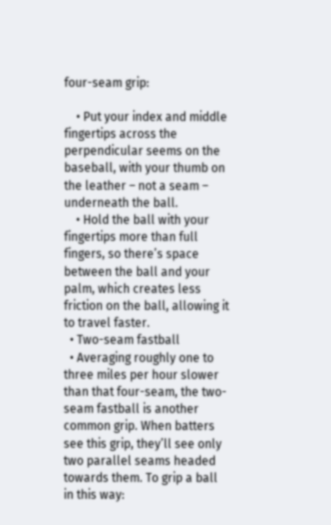four-seam grip:

    • Put your index and middle fingertips across the perpendicular seems on the baseball, with your thumb on the leather – not a seam – underneath the ball.
    • Hold the ball with your fingertips more than full fingers, so there’s space between the ball and your palm, which creates less friction on the ball, allowing it to travel faster.
  • Two-seam fastball
  • Averaging roughly one to three miles per hour slower than that four-seam, the two-seam fastball is another common grip. When batters see this grip, they’ll see only two parallel seams headed towards them. To grip a ball in this way: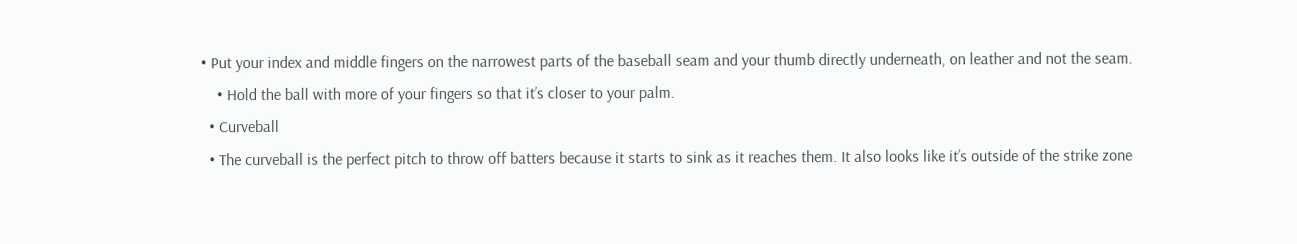• Put your index and middle fingers on the narrowest parts of the baseball seam and your thumb directly underneath, on leather and not the seam.
    • Hold the ball with more of your fingers so that it’s closer to your palm.
  • Curveball
  • The curveball is the perfect pitch to throw off batters because it starts to sink as it reaches them. It also looks like it’s outside of the strike zone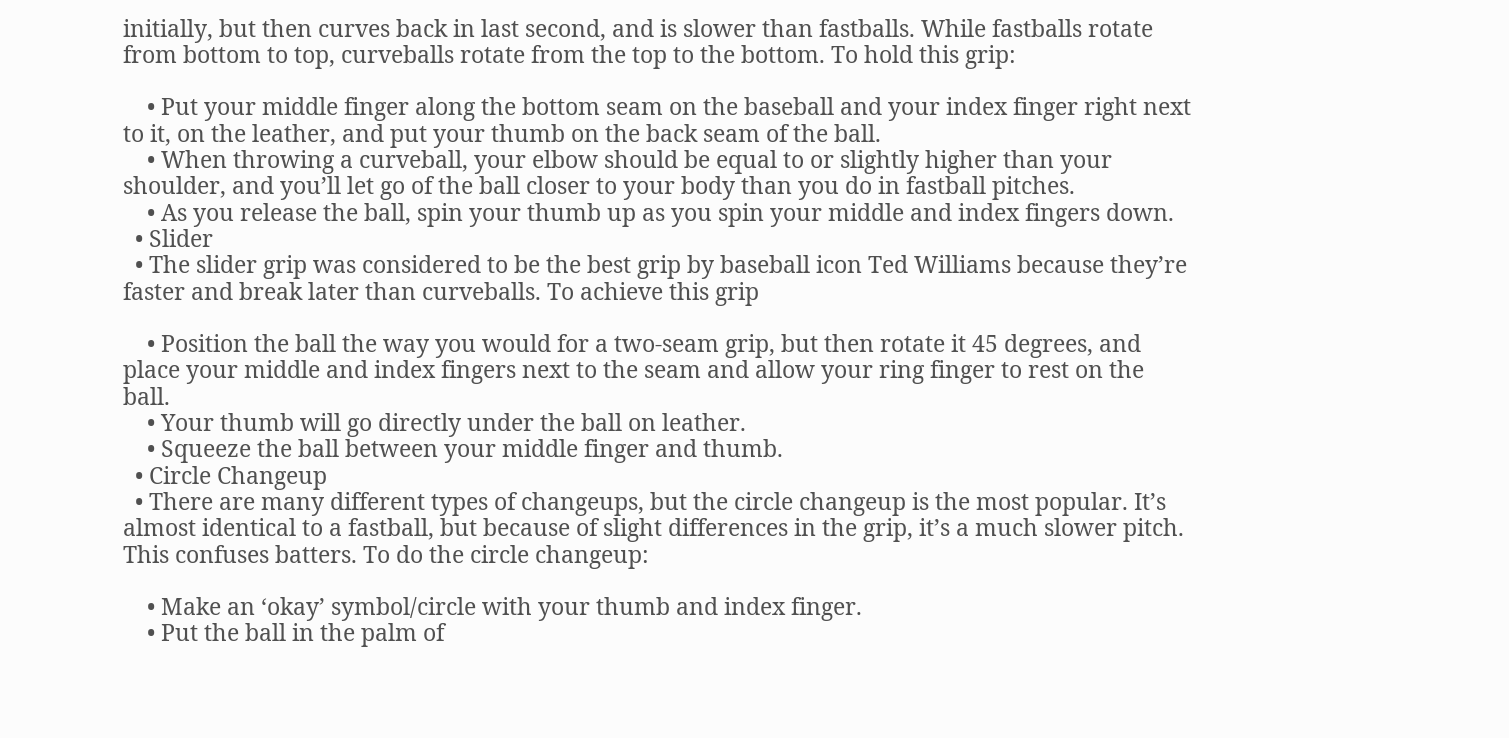initially, but then curves back in last second, and is slower than fastballs. While fastballs rotate from bottom to top, curveballs rotate from the top to the bottom. To hold this grip:

    • Put your middle finger along the bottom seam on the baseball and your index finger right next to it, on the leather, and put your thumb on the back seam of the ball.
    • When throwing a curveball, your elbow should be equal to or slightly higher than your shoulder, and you’ll let go of the ball closer to your body than you do in fastball pitches.
    • As you release the ball, spin your thumb up as you spin your middle and index fingers down.
  • Slider
  • The slider grip was considered to be the best grip by baseball icon Ted Williams because they’re faster and break later than curveballs. To achieve this grip

    • Position the ball the way you would for a two-seam grip, but then rotate it 45 degrees, and place your middle and index fingers next to the seam and allow your ring finger to rest on the ball.
    • Your thumb will go directly under the ball on leather.
    • Squeeze the ball between your middle finger and thumb.
  • Circle Changeup
  • There are many different types of changeups, but the circle changeup is the most popular. It’s almost identical to a fastball, but because of slight differences in the grip, it’s a much slower pitch. This confuses batters. To do the circle changeup:

    • Make an ‘okay’ symbol/circle with your thumb and index finger.
    • Put the ball in the palm of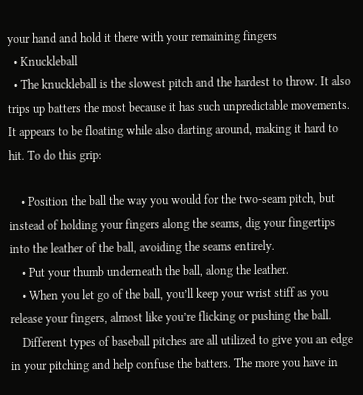your hand and hold it there with your remaining fingers
  • Knuckleball
  • The knuckleball is the slowest pitch and the hardest to throw. It also trips up batters the most because it has such unpredictable movements. It appears to be floating while also darting around, making it hard to hit. To do this grip:

    • Position the ball the way you would for the two-seam pitch, but instead of holding your fingers along the seams, dig your fingertips into the leather of the ball, avoiding the seams entirely.
    • Put your thumb underneath the ball, along the leather.
    • When you let go of the ball, you’ll keep your wrist stiff as you release your fingers, almost like you’re flicking or pushing the ball.
    Different types of baseball pitches are all utilized to give you an edge in your pitching and help confuse the batters. The more you have in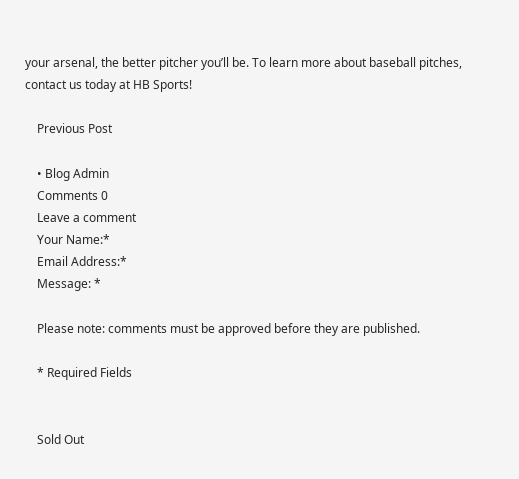your arsenal, the better pitcher you’ll be. To learn more about baseball pitches, contact us today at HB Sports!

    Previous Post

    • Blog Admin
    Comments 0
    Leave a comment
    Your Name:*
    Email Address:*
    Message: *

    Please note: comments must be approved before they are published.

    * Required Fields


    Sold Out